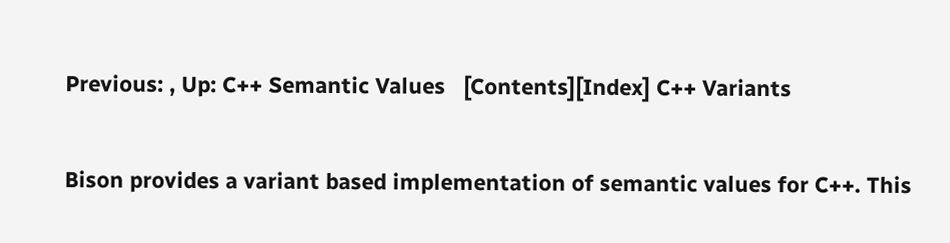Previous: , Up: C++ Semantic Values   [Contents][Index] C++ Variants

Bison provides a variant based implementation of semantic values for C++. This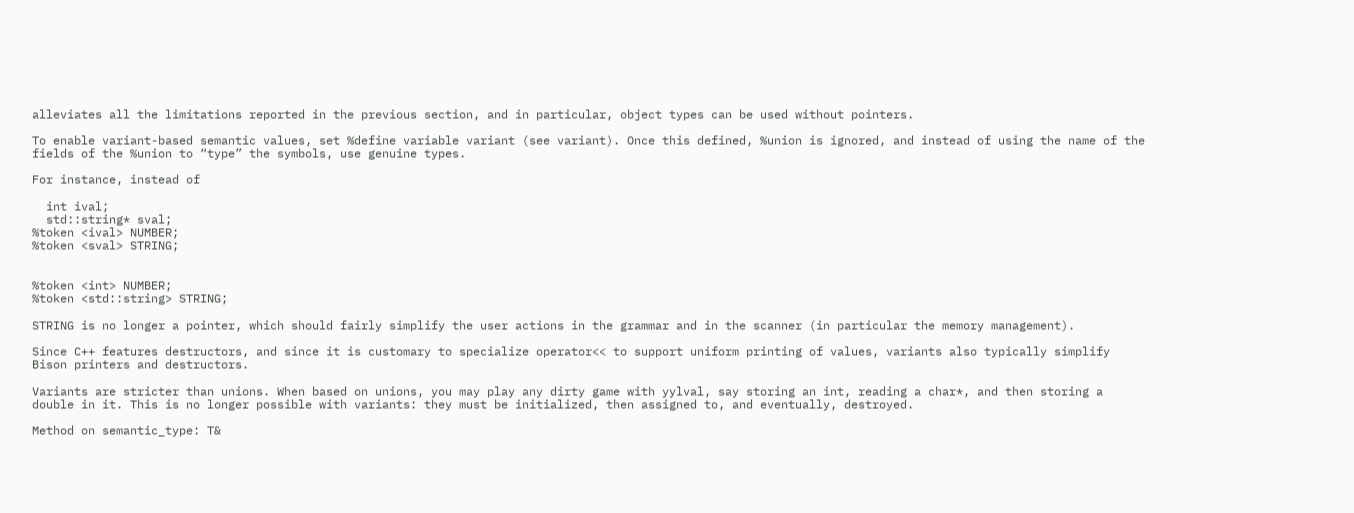alleviates all the limitations reported in the previous section, and in particular, object types can be used without pointers.

To enable variant-based semantic values, set %define variable variant (see variant). Once this defined, %union is ignored, and instead of using the name of the fields of the %union to “type” the symbols, use genuine types.

For instance, instead of

  int ival;
  std::string* sval;
%token <ival> NUMBER;
%token <sval> STRING;


%token <int> NUMBER;
%token <std::string> STRING;

STRING is no longer a pointer, which should fairly simplify the user actions in the grammar and in the scanner (in particular the memory management).

Since C++ features destructors, and since it is customary to specialize operator<< to support uniform printing of values, variants also typically simplify Bison printers and destructors.

Variants are stricter than unions. When based on unions, you may play any dirty game with yylval, say storing an int, reading a char*, and then storing a double in it. This is no longer possible with variants: they must be initialized, then assigned to, and eventually, destroyed.

Method on semantic_type: T&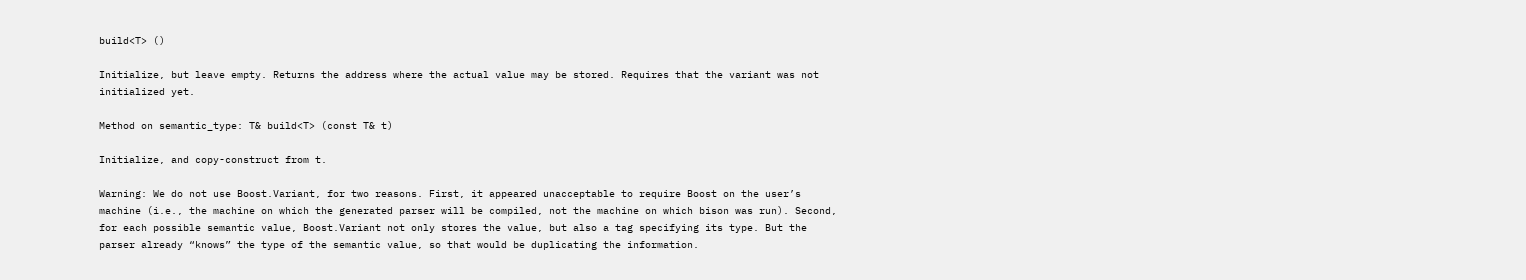build<T> ()

Initialize, but leave empty. Returns the address where the actual value may be stored. Requires that the variant was not initialized yet.

Method on semantic_type: T& build<T> (const T& t)

Initialize, and copy-construct from t.

Warning: We do not use Boost.Variant, for two reasons. First, it appeared unacceptable to require Boost on the user’s machine (i.e., the machine on which the generated parser will be compiled, not the machine on which bison was run). Second, for each possible semantic value, Boost.Variant not only stores the value, but also a tag specifying its type. But the parser already “knows” the type of the semantic value, so that would be duplicating the information.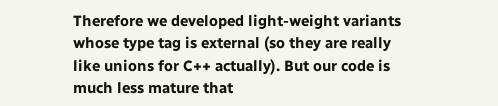Therefore we developed light-weight variants whose type tag is external (so they are really like unions for C++ actually). But our code is much less mature that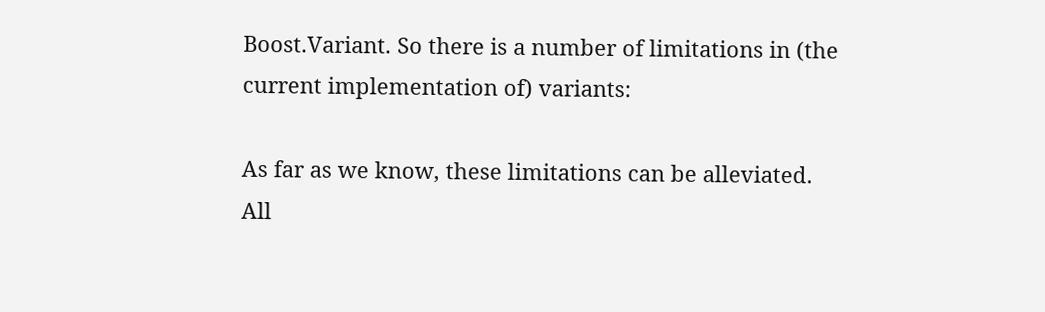Boost.Variant. So there is a number of limitations in (the current implementation of) variants:

As far as we know, these limitations can be alleviated. All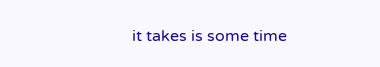it takes is some time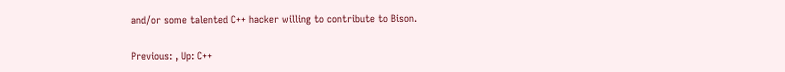and/or some talented C++ hacker willing to contribute to Bison.

Previous: , Up: C++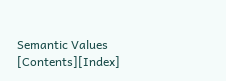Semantic Values   [Contents][Index]